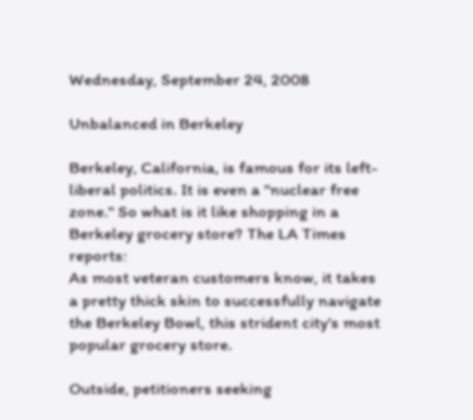Wednesday, September 24, 2008

Unbalanced in Berkeley

Berkeley, California, is famous for its left-liberal politics. It is even a "nuclear free zone." So what is it like shopping in a Berkeley grocery store? The LA Times reports:
As most veteran customers know, it takes a pretty thick skin to successfully navigate the Berkeley Bowl, this strident city's most popular grocery store.

Outside, petitioners seeking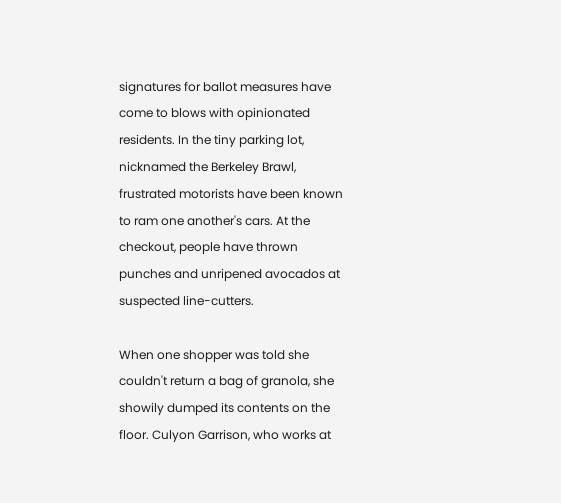signatures for ballot measures have come to blows with opinionated residents. In the tiny parking lot, nicknamed the Berkeley Brawl, frustrated motorists have been known to ram one another's cars. At the checkout, people have thrown punches and unripened avocados at suspected line-cutters.

When one shopper was told she couldn't return a bag of granola, she showily dumped its contents on the floor. Culyon Garrison, who works at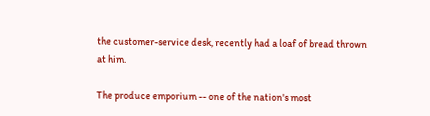the customer-service desk, recently had a loaf of bread thrown at him.

The produce emporium -- one of the nation's most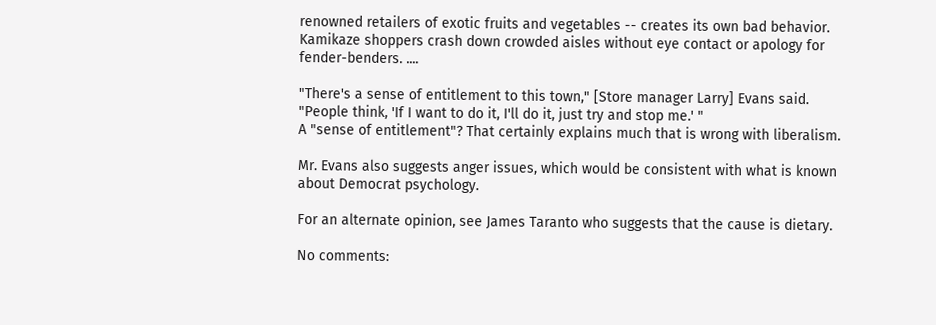renowned retailers of exotic fruits and vegetables -- creates its own bad behavior. Kamikaze shoppers crash down crowded aisles without eye contact or apology for fender-benders. ....

"There's a sense of entitlement to this town," [Store manager Larry] Evans said. "People think, 'If I want to do it, I'll do it, just try and stop me.' "
A "sense of entitlement"? That certainly explains much that is wrong with liberalism.

Mr. Evans also suggests anger issues, which would be consistent with what is known about Democrat psychology.

For an alternate opinion, see James Taranto who suggests that the cause is dietary.

No comments: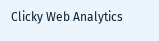Clicky Web Analytics